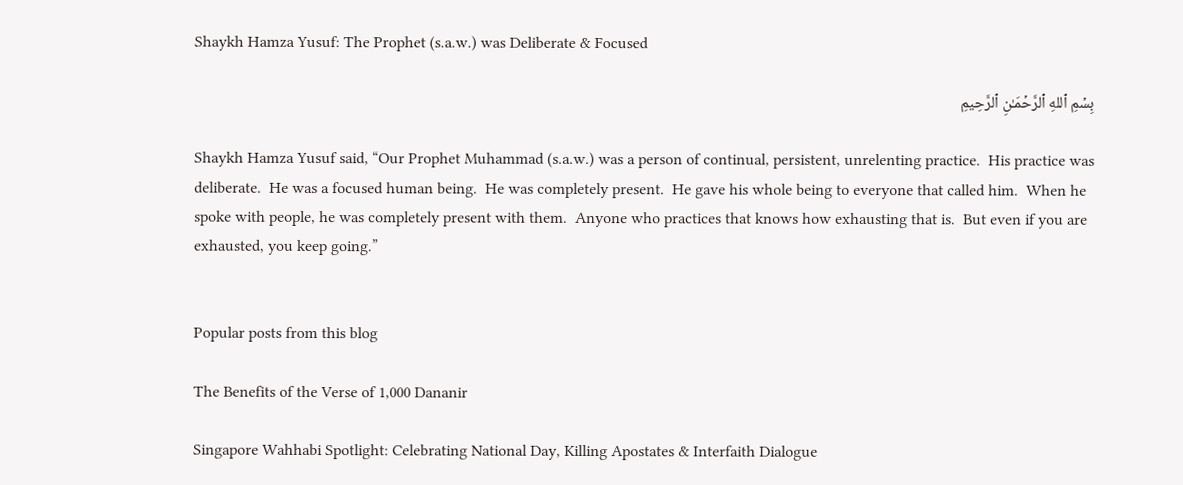Shaykh Hamza Yusuf: The Prophet (s.a.w.) was Deliberate & Focused

بِسۡمِ ٱللهِ ٱلرَّحۡمَـٰنِ ٱلرَّحِيمِ

Shaykh Hamza Yusuf said, “Our Prophet Muhammad (s.a.w.) was a person of continual, persistent, unrelenting practice.  His practice was deliberate.  He was a focused human being.  He was completely present.  He gave his whole being to everyone that called him.  When he spoke with people, he was completely present with them.  Anyone who practices that knows how exhausting that is.  But even if you are exhausted, you keep going.”


Popular posts from this blog

The Benefits of the Verse of 1,000 Dananir

Singapore Wahhabi Spotlight: Celebrating National Day, Killing Apostates & Interfaith Dialogue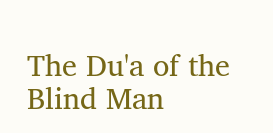The Du'a of the Blind Man